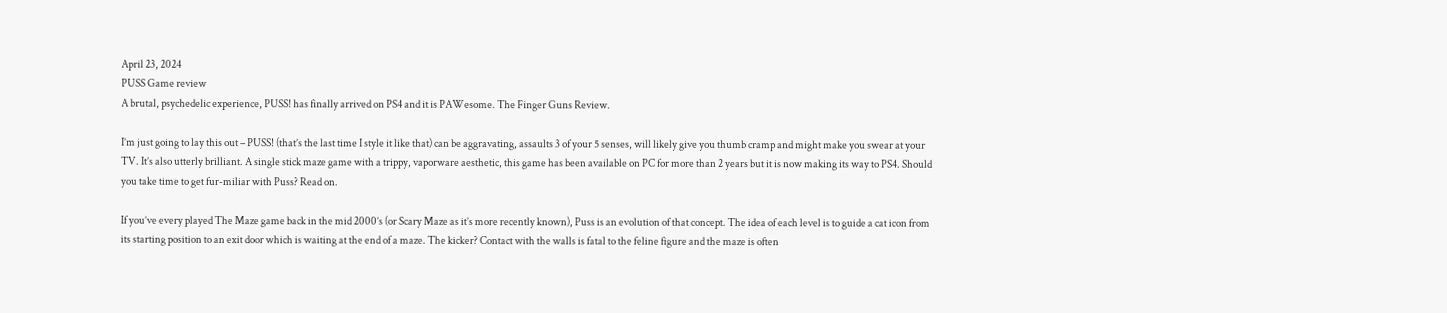April 23, 2024
PUSS Game review
A brutal, psychedelic experience, PUSS! has finally arrived on PS4 and it is PAWesome. The Finger Guns Review.

I’m just going to lay this out – PUSS! (that’s the last time I style it like that) can be aggravating, assaults 3 of your 5 senses, will likely give you thumb cramp and might make you swear at your TV. It’s also utterly brilliant. A single stick maze game with a trippy, vaporware aesthetic, this game has been available on PC for more than 2 years but it is now making its way to PS4. Should you take time to get fur-miliar with Puss? Read on.

If you’ve every played The Maze game back in the mid 2000’s (or Scary Maze as it’s more recently known), Puss is an evolution of that concept. The idea of each level is to guide a cat icon from its starting position to an exit door which is waiting at the end of a maze. The kicker? Contact with the walls is fatal to the feline figure and the maze is often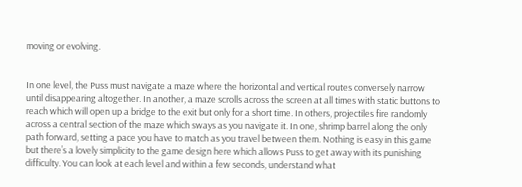moving or evolving.


In one level, the Puss must navigate a maze where the horizontal and vertical routes conversely narrow until disappearing altogether. In another, a maze scrolls across the screen at all times with static buttons to reach which will open up a bridge to the exit but only for a short time. In others, projectiles fire randomly across a central section of the maze which sways as you navigate it. In one, shrimp barrel along the only path forward, setting a pace you have to match as you travel between them. Nothing is easy in this game but there’s a lovely simplicity to the game design here which allows Puss to get away with its punishing difficulty. You can look at each level and within a few seconds, understand what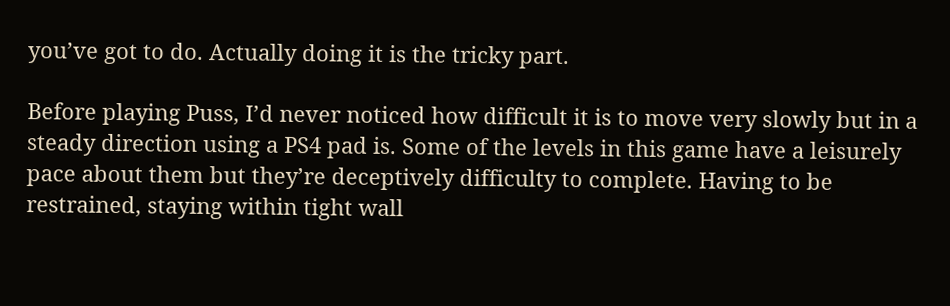you’ve got to do. Actually doing it is the tricky part.

Before playing Puss, I’d never noticed how difficult it is to move very slowly but in a steady direction using a PS4 pad is. Some of the levels in this game have a leisurely pace about them but they’re deceptively difficulty to complete. Having to be restrained, staying within tight wall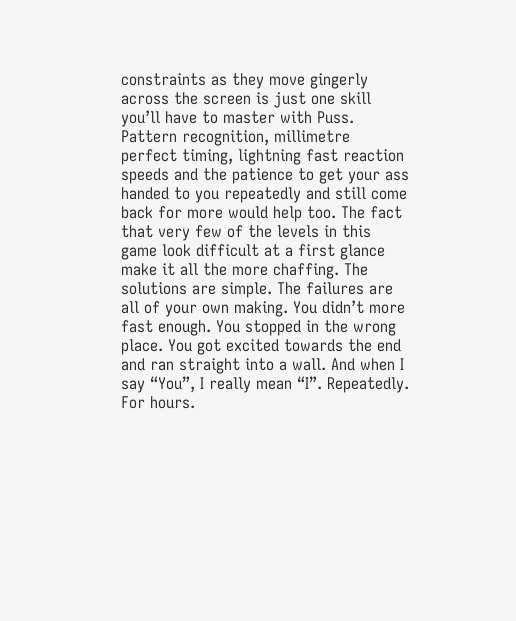constraints as they move gingerly across the screen is just one skill you’ll have to master with Puss. Pattern recognition, millimetre perfect timing, lightning fast reaction speeds and the patience to get your ass handed to you repeatedly and still come back for more would help too. The fact that very few of the levels in this game look difficult at a first glance make it all the more chaffing. The solutions are simple. The failures are all of your own making. You didn’t more fast enough. You stopped in the wrong place. You got excited towards the end and ran straight into a wall. And when I say “You”, I really mean “I”. Repeatedly. For hours.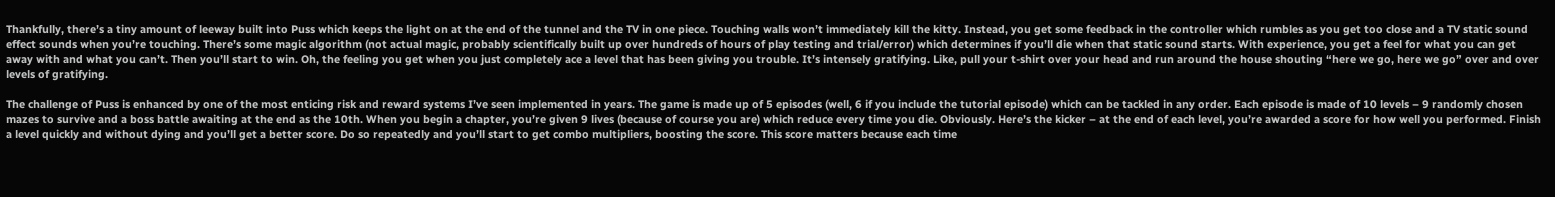Thankfully, there’s a tiny amount of leeway built into Puss which keeps the light on at the end of the tunnel and the TV in one piece. Touching walls won’t immediately kill the kitty. Instead, you get some feedback in the controller which rumbles as you get too close and a TV static sound effect sounds when you’re touching. There’s some magic algorithm (not actual magic, probably scientifically built up over hundreds of hours of play testing and trial/error) which determines if you’ll die when that static sound starts. With experience, you get a feel for what you can get away with and what you can’t. Then you’ll start to win. Oh, the feeling you get when you just completely ace a level that has been giving you trouble. It’s intensely gratifying. Like, pull your t-shirt over your head and run around the house shouting “here we go, here we go” over and over levels of gratifying.

The challenge of Puss is enhanced by one of the most enticing risk and reward systems I’ve seen implemented in years. The game is made up of 5 episodes (well, 6 if you include the tutorial episode) which can be tackled in any order. Each episode is made of 10 levels – 9 randomly chosen mazes to survive and a boss battle awaiting at the end as the 10th. When you begin a chapter, you’re given 9 lives (because of course you are) which reduce every time you die. Obviously. Here’s the kicker – at the end of each level, you’re awarded a score for how well you performed. Finish a level quickly and without dying and you’ll get a better score. Do so repeatedly and you’ll start to get combo multipliers, boosting the score. This score matters because each time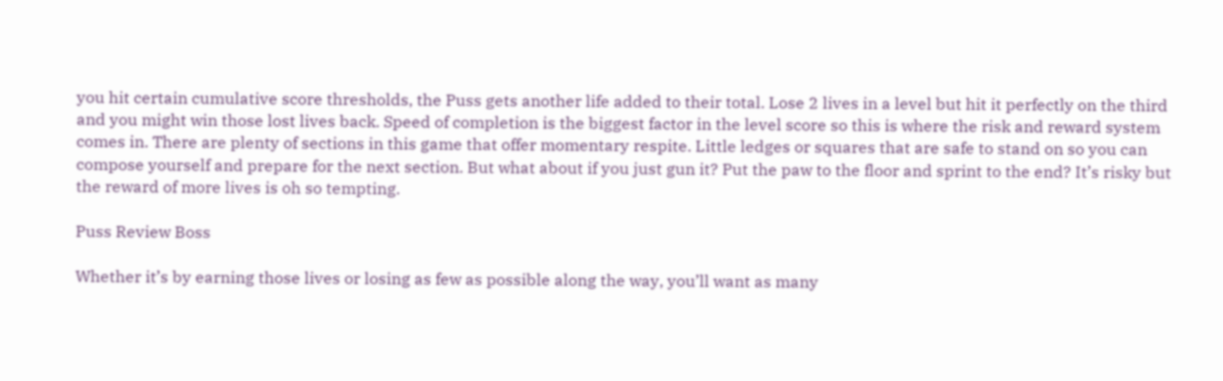you hit certain cumulative score thresholds, the Puss gets another life added to their total. Lose 2 lives in a level but hit it perfectly on the third and you might win those lost lives back. Speed of completion is the biggest factor in the level score so this is where the risk and reward system comes in. There are plenty of sections in this game that offer momentary respite. Little ledges or squares that are safe to stand on so you can compose yourself and prepare for the next section. But what about if you just gun it? Put the paw to the floor and sprint to the end? It’s risky but the reward of more lives is oh so tempting.

Puss Review Boss

Whether it’s by earning those lives or losing as few as possible along the way, you’ll want as many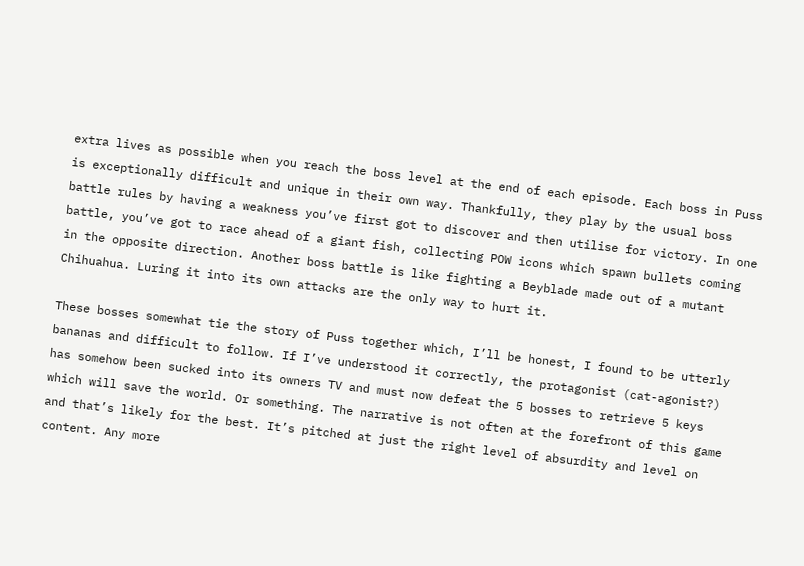extra lives as possible when you reach the boss level at the end of each episode. Each boss in Puss is exceptionally difficult and unique in their own way. Thankfully, they play by the usual boss battle rules by having a weakness you’ve first got to discover and then utilise for victory. In one battle, you’ve got to race ahead of a giant fish, collecting POW icons which spawn bullets coming in the opposite direction. Another boss battle is like fighting a Beyblade made out of a mutant Chihuahua. Luring it into its own attacks are the only way to hurt it.

These bosses somewhat tie the story of Puss together which, I’ll be honest, I found to be utterly bananas and difficult to follow. If I’ve understood it correctly, the protagonist (cat-agonist?) has somehow been sucked into its owners TV and must now defeat the 5 bosses to retrieve 5 keys which will save the world. Or something. The narrative is not often at the forefront of this game and that’s likely for the best. It’s pitched at just the right level of absurdity and level on content. Any more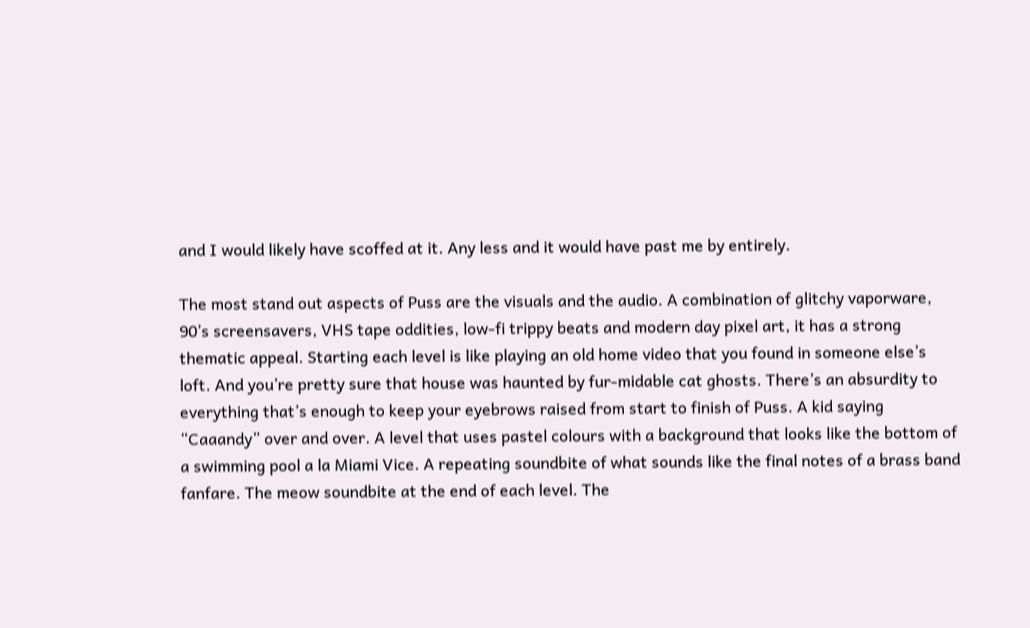and I would likely have scoffed at it. Any less and it would have past me by entirely.

The most stand out aspects of Puss are the visuals and the audio. A combination of glitchy vaporware, 90’s screensavers, VHS tape oddities, low-fi trippy beats and modern day pixel art, it has a strong thematic appeal. Starting each level is like playing an old home video that you found in someone else’s loft. And you’re pretty sure that house was haunted by fur-midable cat ghosts. There’s an absurdity to everything that’s enough to keep your eyebrows raised from start to finish of Puss. A kid saying “Caaandy” over and over. A level that uses pastel colours with a background that looks like the bottom of a swimming pool a la Miami Vice. A repeating soundbite of what sounds like the final notes of a brass band fanfare. The meow soundbite at the end of each level. The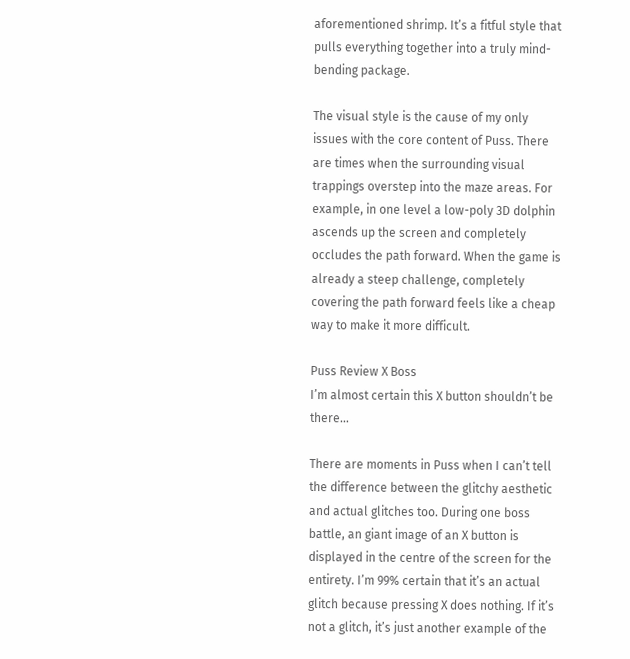aforementioned shrimp. It’s a fitful style that pulls everything together into a truly mind-bending package.

The visual style is the cause of my only issues with the core content of Puss. There are times when the surrounding visual trappings overstep into the maze areas. For example, in one level a low-poly 3D dolphin ascends up the screen and completely occludes the path forward. When the game is already a steep challenge, completely covering the path forward feels like a cheap way to make it more difficult.

Puss Review X Boss
I’m almost certain this X button shouldn’t be there…

There are moments in Puss when I can’t tell the difference between the glitchy aesthetic and actual glitches too. During one boss battle, an giant image of an X button is displayed in the centre of the screen for the entirety. I’m 99% certain that it’s an actual glitch because pressing X does nothing. If it’s not a glitch, it’s just another example of the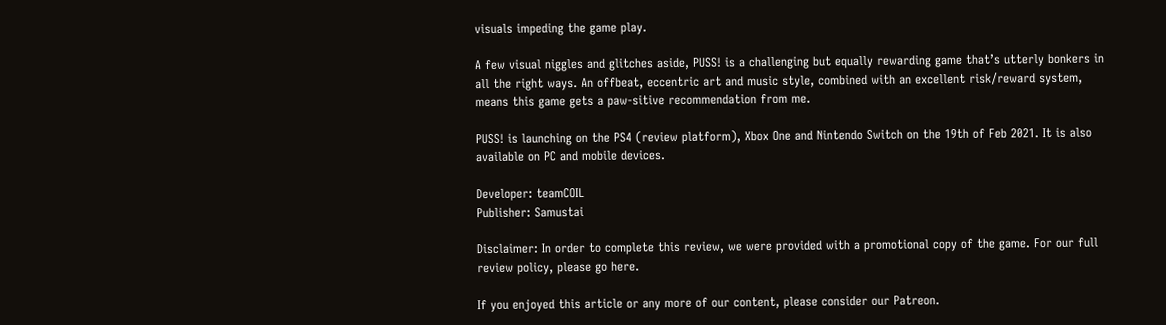visuals impeding the game play.

A few visual niggles and glitches aside, PUSS! is a challenging but equally rewarding game that’s utterly bonkers in all the right ways. An offbeat, eccentric art and music style, combined with an excellent risk/reward system, means this game gets a paw-sitive recommendation from me.

PUSS! is launching on the PS4 (review platform), Xbox One and Nintendo Switch on the 19th of Feb 2021. It is also available on PC and mobile devices.

Developer: teamCOIL
Publisher: Samustai

Disclaimer: In order to complete this review, we were provided with a promotional copy of the game. For our full review policy, please go here.

If you enjoyed this article or any more of our content, please consider our Patreon.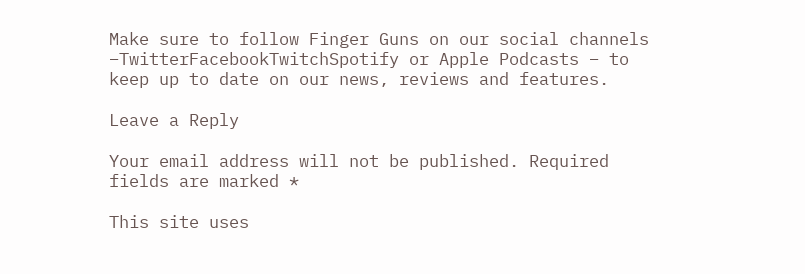Make sure to follow Finger Guns on our social channels –TwitterFacebookTwitchSpotify or Apple Podcasts – to keep up to date on our news, reviews and features.

Leave a Reply

Your email address will not be published. Required fields are marked *

This site uses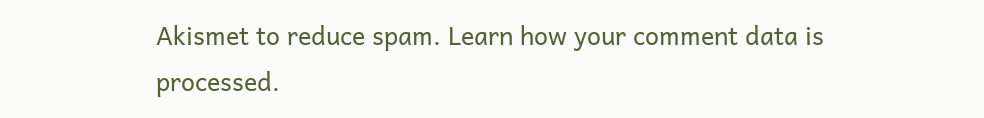Akismet to reduce spam. Learn how your comment data is processed.